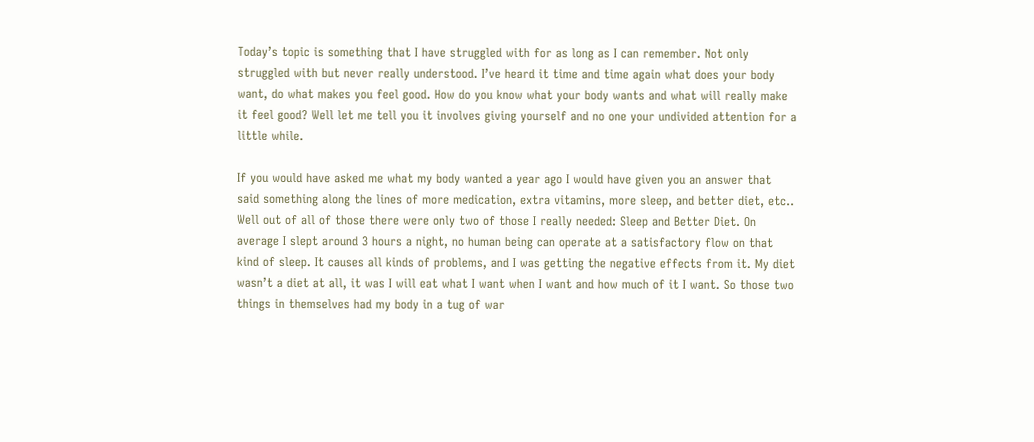Today’s topic is something that I have struggled with for as long as I can remember. Not only struggled with but never really understood. I’ve heard it time and time again what does your body want, do what makes you feel good. How do you know what your body wants and what will really make it feel good? Well let me tell you it involves giving yourself and no one your undivided attention for a little while.

If you would have asked me what my body wanted a year ago I would have given you an answer that said something along the lines of more medication, extra vitamins, more sleep, and better diet, etc.. Well out of all of those there were only two of those I really needed: Sleep and Better Diet. On average I slept around 3 hours a night, no human being can operate at a satisfactory flow on that kind of sleep. It causes all kinds of problems, and I was getting the negative effects from it. My diet wasn’t a diet at all, it was I will eat what I want when I want and how much of it I want. So those two things in themselves had my body in a tug of war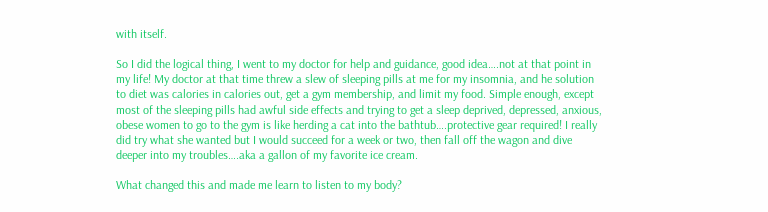with itself.

So I did the logical thing, I went to my doctor for help and guidance, good idea….not at that point in my life! My doctor at that time threw a slew of sleeping pills at me for my insomnia, and he solution to diet was calories in calories out, get a gym membership, and limit my food. Simple enough, except most of the sleeping pills had awful side effects and trying to get a sleep deprived, depressed, anxious, obese women to go to the gym is like herding a cat into the bathtub….protective gear required! I really did try what she wanted but I would succeed for a week or two, then fall off the wagon and dive deeper into my troubles….aka a gallon of my favorite ice cream.

What changed this and made me learn to listen to my body?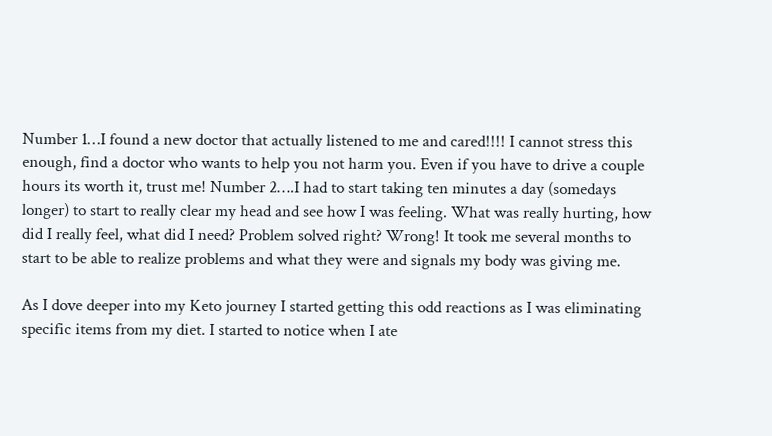Number 1…I found a new doctor that actually listened to me and cared!!!! I cannot stress this enough, find a doctor who wants to help you not harm you. Even if you have to drive a couple hours its worth it, trust me! Number 2….I had to start taking ten minutes a day (somedays longer) to start to really clear my head and see how I was feeling. What was really hurting, how did I really feel, what did I need? Problem solved right? Wrong! It took me several months to start to be able to realize problems and what they were and signals my body was giving me.

As I dove deeper into my Keto journey I started getting this odd reactions as I was eliminating specific items from my diet. I started to notice when I ate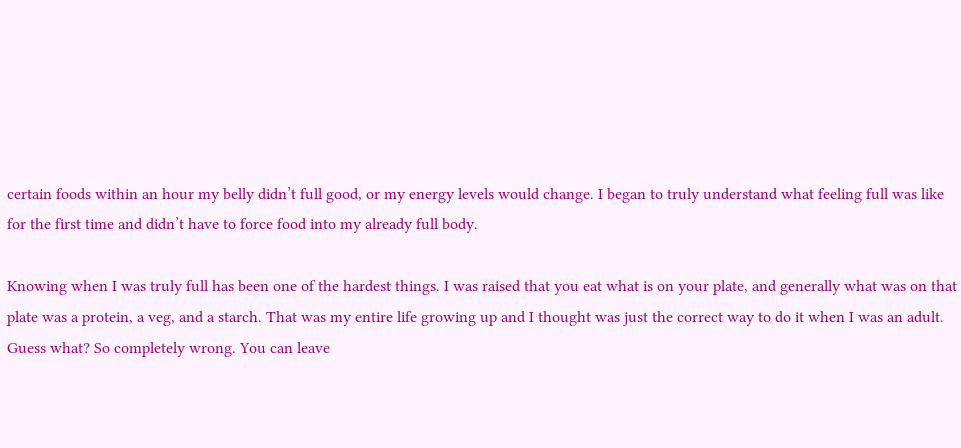certain foods within an hour my belly didn’t full good, or my energy levels would change. I began to truly understand what feeling full was like for the first time and didn’t have to force food into my already full body.

Knowing when I was truly full has been one of the hardest things. I was raised that you eat what is on your plate, and generally what was on that plate was a protein, a veg, and a starch. That was my entire life growing up and I thought was just the correct way to do it when I was an adult. Guess what? So completely wrong. You can leave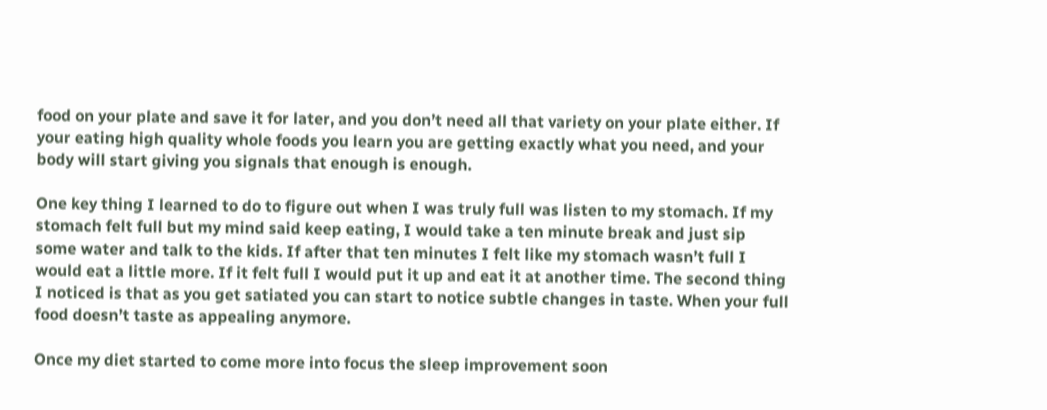food on your plate and save it for later, and you don’t need all that variety on your plate either. If your eating high quality whole foods you learn you are getting exactly what you need, and your body will start giving you signals that enough is enough.

One key thing I learned to do to figure out when I was truly full was listen to my stomach. If my stomach felt full but my mind said keep eating, I would take a ten minute break and just sip some water and talk to the kids. If after that ten minutes I felt like my stomach wasn’t full I would eat a little more. If it felt full I would put it up and eat it at another time. The second thing I noticed is that as you get satiated you can start to notice subtle changes in taste. When your full food doesn’t taste as appealing anymore.

Once my diet started to come more into focus the sleep improvement soon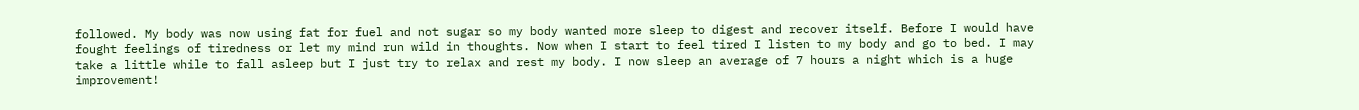followed. My body was now using fat for fuel and not sugar so my body wanted more sleep to digest and recover itself. Before I would have fought feelings of tiredness or let my mind run wild in thoughts. Now when I start to feel tired I listen to my body and go to bed. I may take a little while to fall asleep but I just try to relax and rest my body. I now sleep an average of 7 hours a night which is a huge improvement!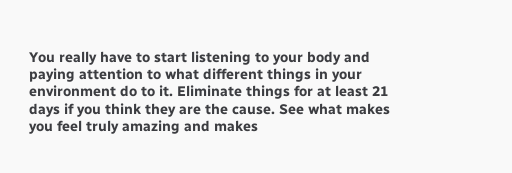You really have to start listening to your body and paying attention to what different things in your environment do to it. Eliminate things for at least 21 days if you think they are the cause. See what makes you feel truly amazing and makes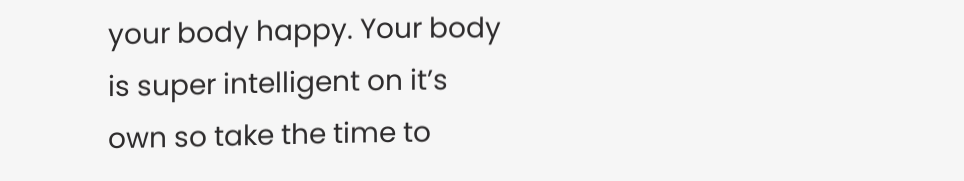your body happy. Your body is super intelligent on it’s own so take the time to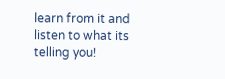learn from it and listen to what its telling you!